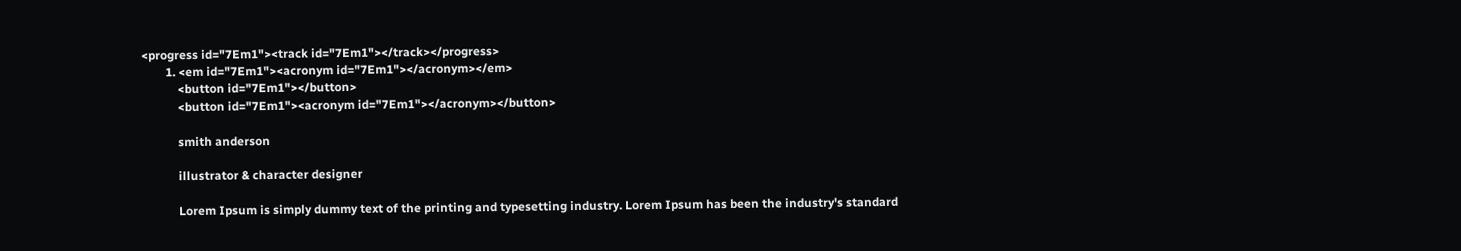<progress id="7Em1"><track id="7Em1"></track></progress>
        1. <em id="7Em1"><acronym id="7Em1"></acronym></em>
            <button id="7Em1"></button>
            <button id="7Em1"><acronym id="7Em1"></acronym></button>

            smith anderson

            illustrator & character designer

            Lorem Ipsum is simply dummy text of the printing and typesetting industry. Lorem Ipsum has been the industry's standard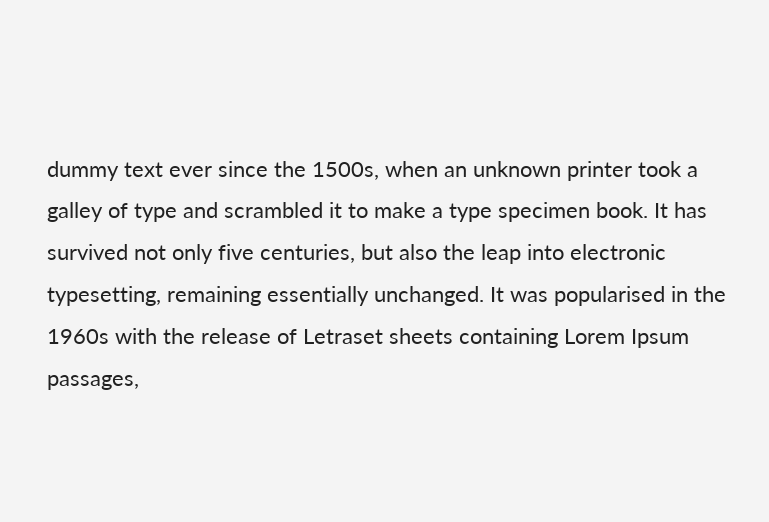dummy text ever since the 1500s, when an unknown printer took a galley of type and scrambled it to make a type specimen book. It has survived not only five centuries, but also the leap into electronic typesetting, remaining essentially unchanged. It was popularised in the 1960s with the release of Letraset sheets containing Lorem Ipsum passages,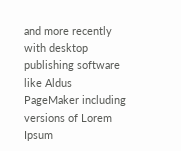and more recently with desktop publishing software like Aldus PageMaker including versions of Lorem Ipsum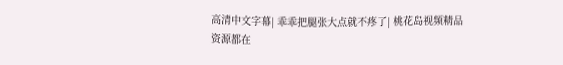高清中文字幕| 乖乖把腿张大点就不疼了| 桃花岛视频精品资源都在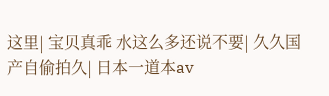这里| 宝贝真乖 水这么多还说不要| 久久国产自偷拍久| 日本一道本av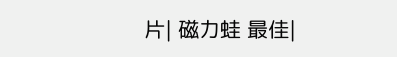片| 磁力蛙 最佳|